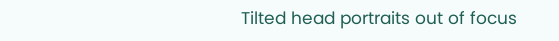Tilted head portraits out of focus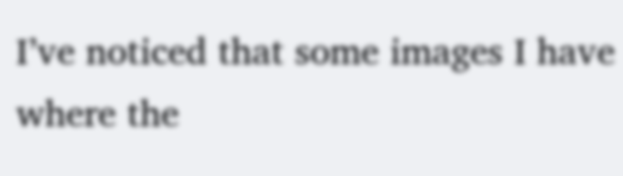I’ve noticed that some images I have where the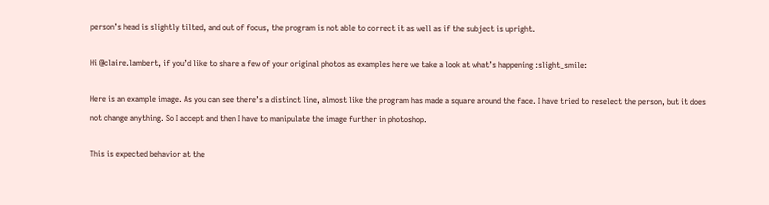person’s head is slightly tilted, and out of focus, the program is not able to correct it as well as if the subject is upright.

Hi @claire.lambert, if you’d like to share a few of your original photos as examples here we take a look at what’s happening :slight_smile:

Here is an example image. As you can see there’s a distinct line, almost like the program has made a square around the face. I have tried to reselect the person, but it does not change anything. So I accept and then I have to manipulate the image further in photoshop.

This is expected behavior at the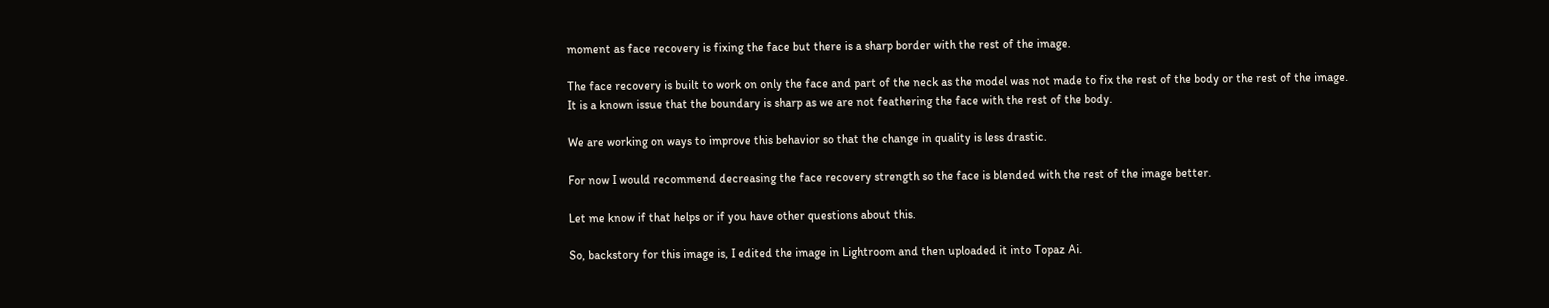moment as face recovery is fixing the face but there is a sharp border with the rest of the image.

The face recovery is built to work on only the face and part of the neck as the model was not made to fix the rest of the body or the rest of the image. It is a known issue that the boundary is sharp as we are not feathering the face with the rest of the body.

We are working on ways to improve this behavior so that the change in quality is less drastic.

For now I would recommend decreasing the face recovery strength so the face is blended with the rest of the image better.

Let me know if that helps or if you have other questions about this.

So, backstory for this image is, I edited the image in Lightroom and then uploaded it into Topaz Ai.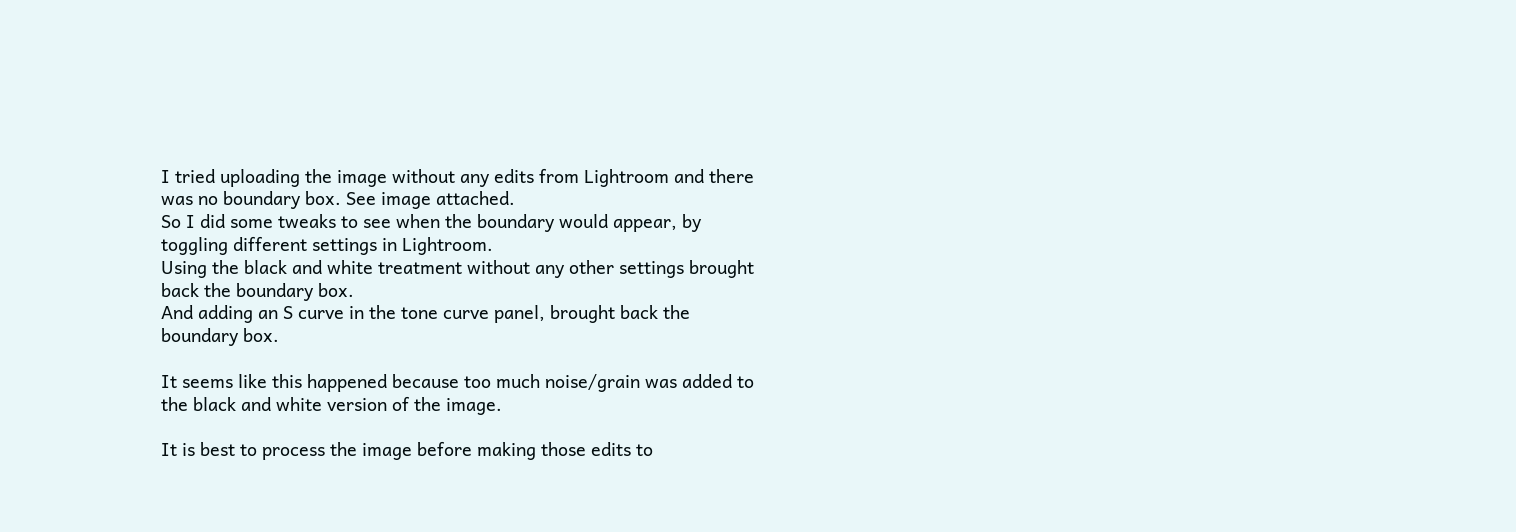I tried uploading the image without any edits from Lightroom and there was no boundary box. See image attached.
So I did some tweaks to see when the boundary would appear, by toggling different settings in Lightroom.
Using the black and white treatment without any other settings brought back the boundary box.
And adding an S curve in the tone curve panel, brought back the boundary box.

It seems like this happened because too much noise/grain was added to the black and white version of the image.

It is best to process the image before making those edits to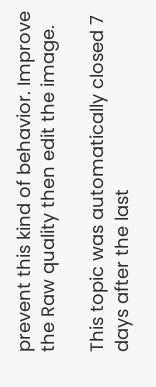prevent this kind of behavior. Improve the Raw quality then edit the image.

This topic was automatically closed 7 days after the last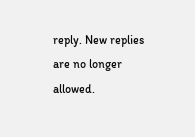reply. New replies are no longer allowed.